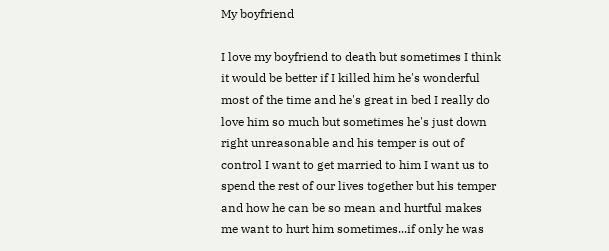My boyfriend

I love my boyfriend to death but sometimes I think it would be better if I killed him he's wonderful most of the time and he's great in bed I really do love him so much but sometimes he's just down right unreasonable and his temper is out of control I want to get married to him I want us to spend the rest of our lives together but his temper and how he can be so mean and hurtful makes me want to hurt him sometimes...if only he was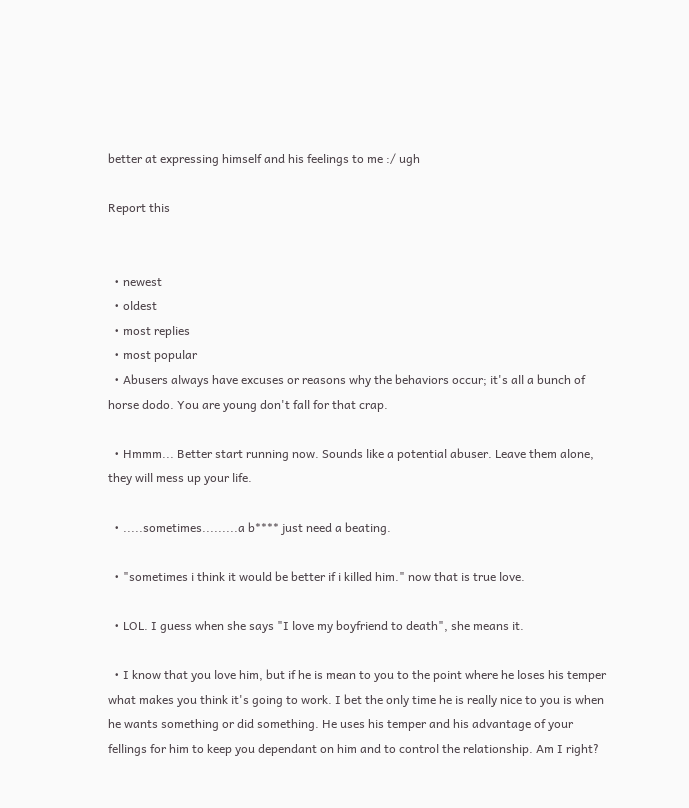better at expressing himself and his feelings to me :/ ugh

Report this


  • newest
  • oldest
  • most replies
  • most popular
  • Abusers always have excuses or reasons why the behaviors occur; it's all a bunch of horse dodo. You are young don't fall for that crap.

  • Hmmm... Better start running now. Sounds like a potential abuser. Leave them alone, they will mess up your life.

  • .....sometimes.........a b**** just need a beating.

  • "sometimes i think it would be better if i killed him." now that is true love.

  • LOL. I guess when she says "I love my boyfriend to death", she means it.

  • I know that you love him, but if he is mean to you to the point where he loses his temper what makes you think it's going to work. I bet the only time he is really nice to you is when he wants something or did something. He uses his temper and his advantage of your fellings for him to keep you dependant on him and to control the relationship. Am I right?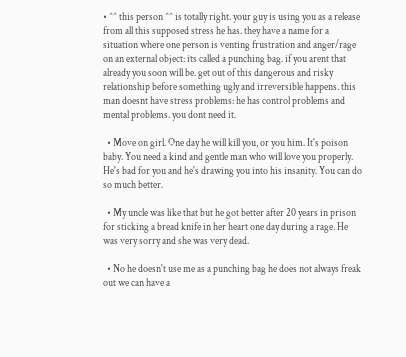• ^^ this person ^^ is totally right. your guy is using you as a release from all this supposed stress he has. they have a name for a situation where one person is venting frustration and anger/rage on an external object: its called a punching bag. if you arent that already you soon will be. get out of this dangerous and risky relationship before something ugly and irreversible happens. this man doesnt have stress problems: he has control problems and mental problems. you dont need it.

  • Move on girl. One day he will kill you, or you him. It's poison baby. You need a kind and gentle man who will love you properly. He's bad for you and he's drawing you into his insanity. You can do so much better.

  • My uncle was like that but he got better after 20 years in prison for sticking a bread knife in her heart one day during a rage. He was very sorry and she was very dead.

  • No he doesn't use me as a punching bag he does not always freak out we can have a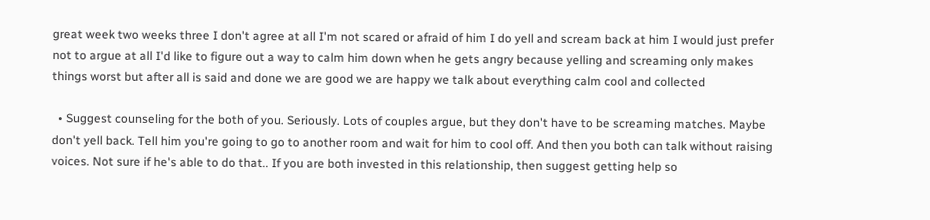great week two weeks three I don't agree at all I'm not scared or afraid of him I do yell and scream back at him I would just prefer not to argue at all I'd like to figure out a way to calm him down when he gets angry because yelling and screaming only makes things worst but after all is said and done we are good we are happy we talk about everything calm cool and collected

  • Suggest counseling for the both of you. Seriously. Lots of couples argue, but they don't have to be screaming matches. Maybe don't yell back. Tell him you're going to go to another room and wait for him to cool off. And then you both can talk without raising voices. Not sure if he's able to do that.. If you are both invested in this relationship, then suggest getting help so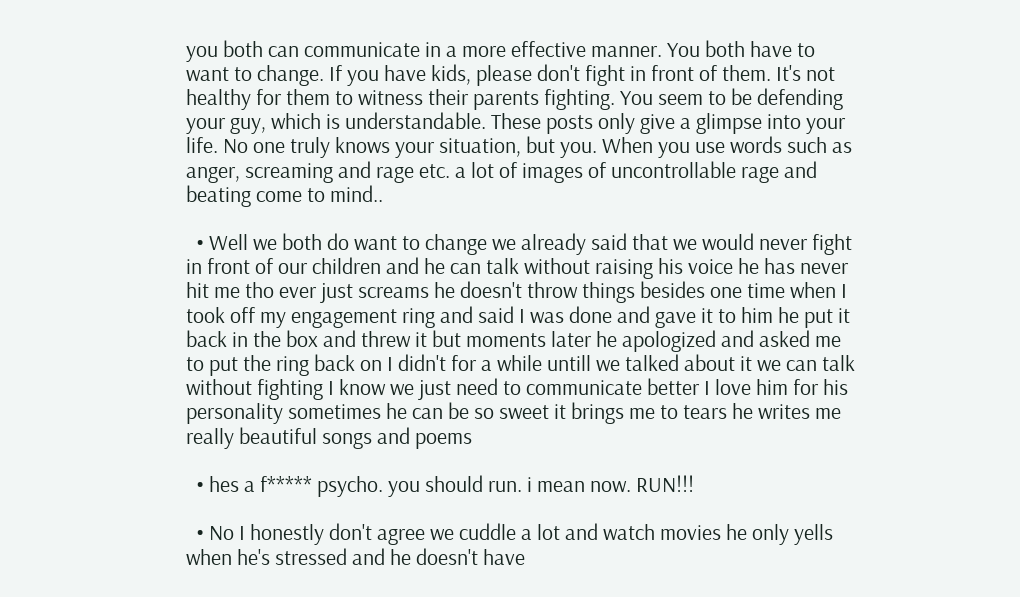you both can communicate in a more effective manner. You both have to want to change. If you have kids, please don't fight in front of them. It's not healthy for them to witness their parents fighting. You seem to be defending your guy, which is understandable. These posts only give a glimpse into your life. No one truly knows your situation, but you. When you use words such as anger, screaming and rage etc. a lot of images of uncontrollable rage and beating come to mind..

  • Well we both do want to change we already said that we would never fight in front of our children and he can talk without raising his voice he has never hit me tho ever just screams he doesn't throw things besides one time when I took off my engagement ring and said I was done and gave it to him he put it back in the box and threw it but moments later he apologized and asked me to put the ring back on I didn't for a while untill we talked about it we can talk without fighting I know we just need to communicate better I love him for his personality sometimes he can be so sweet it brings me to tears he writes me really beautiful songs and poems

  • hes a f***** psycho. you should run. i mean now. RUN!!!

  • No I honestly don't agree we cuddle a lot and watch movies he only yells when he's stressed and he doesn't have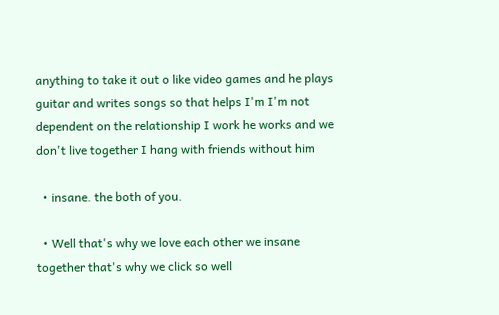anything to take it out o like video games and he plays guitar and writes songs so that helps I'm I'm not dependent on the relationship I work he works and we don't live together I hang with friends without him

  • insane. the both of you.

  • Well that's why we love each other we insane together that's why we click so well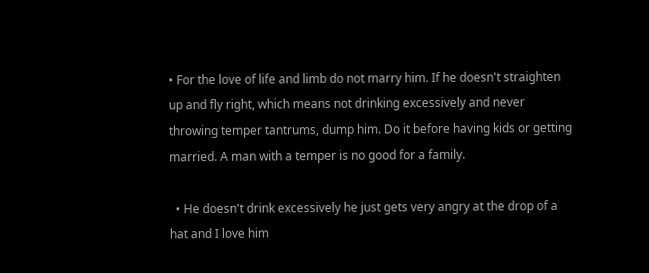• For the love of life and limb do not marry him. If he doesn't straighten up and fly right, which means not drinking excessively and never throwing temper tantrums, dump him. Do it before having kids or getting married. A man with a temper is no good for a family.

  • He doesn't drink excessively he just gets very angry at the drop of a hat and I love him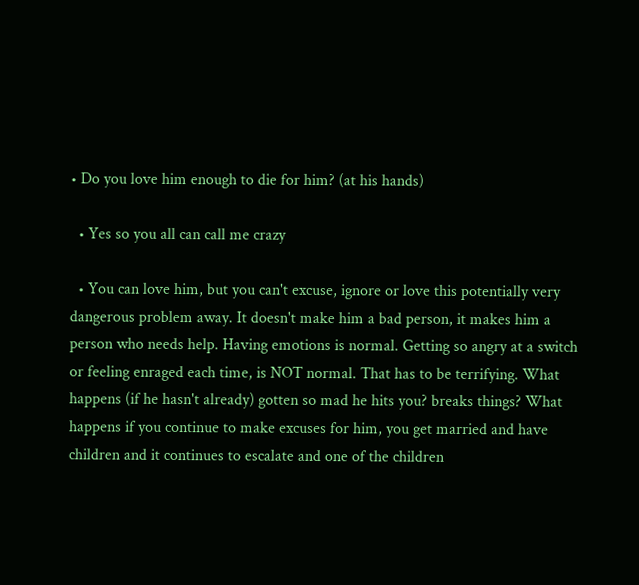• Do you love him enough to die for him? (at his hands)

  • Yes so you all can call me crazy

  • You can love him, but you can't excuse, ignore or love this potentially very dangerous problem away. It doesn't make him a bad person, it makes him a person who needs help. Having emotions is normal. Getting so angry at a switch or feeling enraged each time, is NOT normal. That has to be terrifying. What happens (if he hasn't already) gotten so mad he hits you? breaks things? What happens if you continue to make excuses for him, you get married and have children and it continues to escalate and one of the children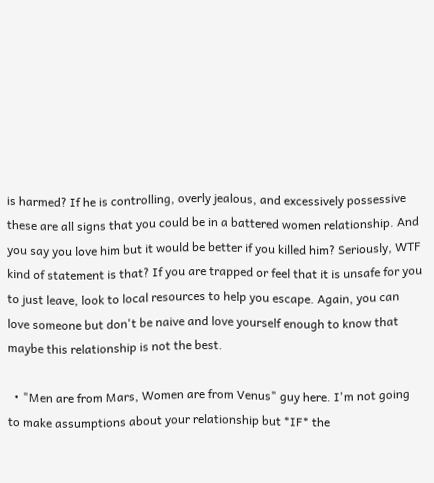is harmed? If he is controlling, overly jealous, and excessively possessive these are all signs that you could be in a battered women relationship. And you say you love him but it would be better if you killed him? Seriously, WTF kind of statement is that? If you are trapped or feel that it is unsafe for you to just leave, look to local resources to help you escape. Again, you can love someone but don't be naive and love yourself enough to know that maybe this relationship is not the best.

  • "Men are from Mars, Women are from Venus" guy here. I'm not going to make assumptions about your relationship but *IF* the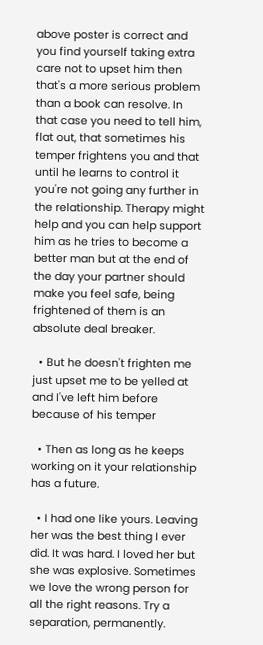above poster is correct and you find yourself taking extra care not to upset him then that's a more serious problem than a book can resolve. In that case you need to tell him, flat out, that sometimes his temper frightens you and that until he learns to control it you're not going any further in the relationship. Therapy might help and you can help support him as he tries to become a better man but at the end of the day your partner should make you feel safe, being frightened of them is an absolute deal breaker.

  • But he doesn't frighten me just upset me to be yelled at and I've left him before because of his temper

  • Then as long as he keeps working on it your relationship has a future.

  • I had one like yours. Leaving her was the best thing I ever did. It was hard. I loved her but she was explosive. Sometimes we love the wrong person for all the right reasons. Try a separation, permanently.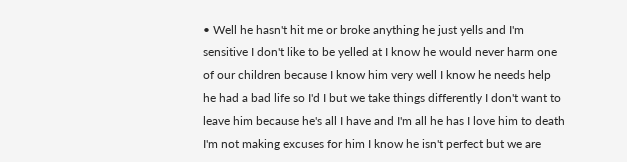• Well he hasn't hit me or broke anything he just yells and I'm sensitive I don't like to be yelled at I know he would never harm one of our children because I know him very well I know he needs help he had a bad life so I'd I but we take things differently I don't want to leave him because he's all I have and I'm all he has I love him to death I'm not making excuses for him I know he isn't perfect but we are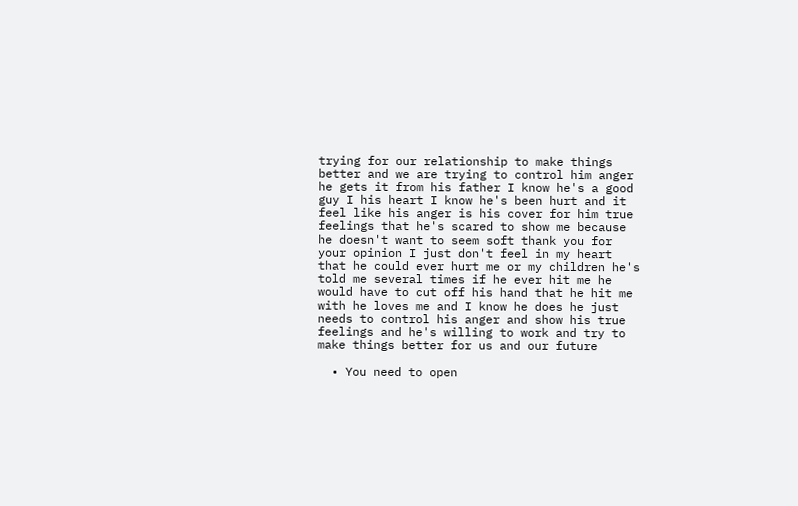trying for our relationship to make things better and we are trying to control him anger he gets it from his father I know he's a good guy I his heart I know he's been hurt and it feel like his anger is his cover for him true feelings that he's scared to show me because he doesn't want to seem soft thank you for your opinion I just don't feel in my heart that he could ever hurt me or my children he's told me several times if he ever hit me he would have to cut off his hand that he hit me with he loves me and I know he does he just needs to control his anger and show his true feelings and he's willing to work and try to make things better for us and our future

  • You need to open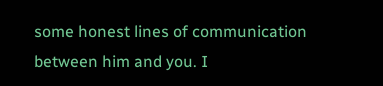some honest lines of communication between him and you. I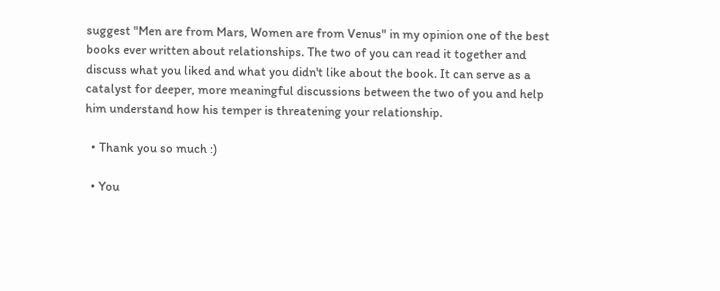suggest "Men are from Mars, Women are from Venus" in my opinion one of the best books ever written about relationships. The two of you can read it together and discuss what you liked and what you didn't like about the book. It can serve as a catalyst for deeper, more meaningful discussions between the two of you and help him understand how his temper is threatening your relationship.

  • Thank you so much :)

  • You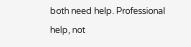both need help. Professional help, not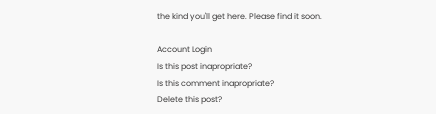the kind you'll get here. Please find it soon.

Account Login
Is this post inapropriate?
Is this comment inapropriate?
Delete this post?